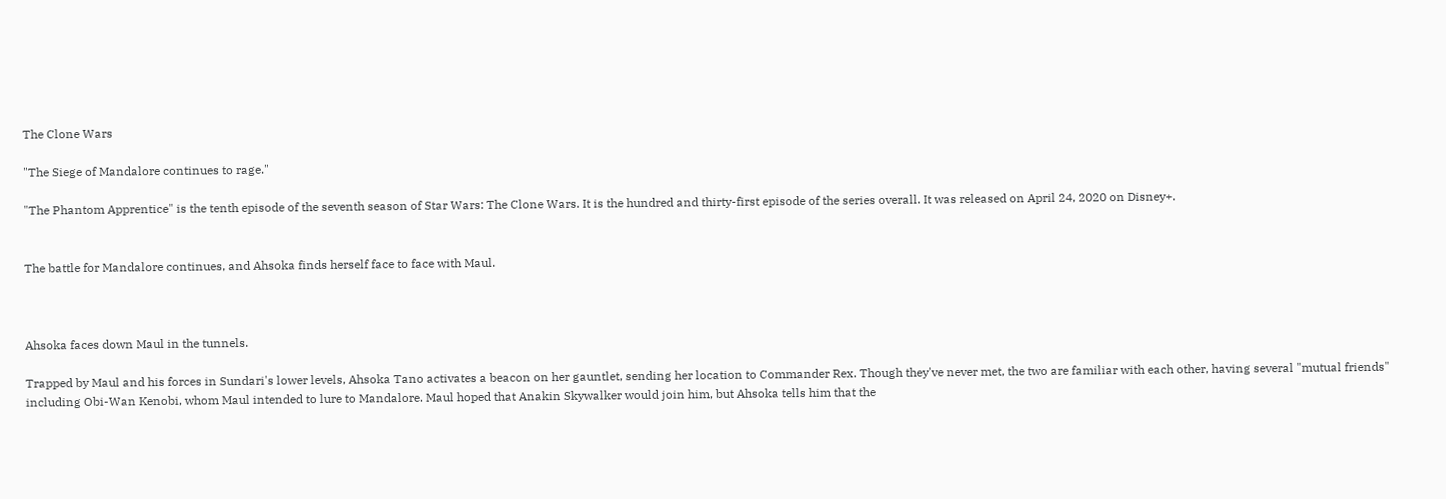The Clone Wars

"The Siege of Mandalore continues to rage."

"The Phantom Apprentice" is the tenth episode of the seventh season of Star Wars: The Clone Wars. It is the hundred and thirty-first episode of the series overall. It was released on April 24, 2020 on Disney+.


The battle for Mandalore continues, and Ahsoka finds herself face to face with Maul.



Ahsoka faces down Maul in the tunnels.

Trapped by Maul and his forces in Sundari's lower levels, Ahsoka Tano activates a beacon on her gauntlet, sending her location to Commander Rex. Though they've never met, the two are familiar with each other, having several "mutual friends" including Obi-Wan Kenobi, whom Maul intended to lure to Mandalore. Maul hoped that Anakin Skywalker would join him, but Ahsoka tells him that the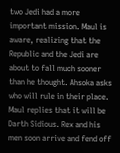two Jedi had a more important mission. Maul is aware, realizing that the Republic and the Jedi are about to fall much sooner than he thought. Ahsoka asks who will rule in their place. Maul replies that it will be Darth Sidious. Rex and his men soon arrive and fend off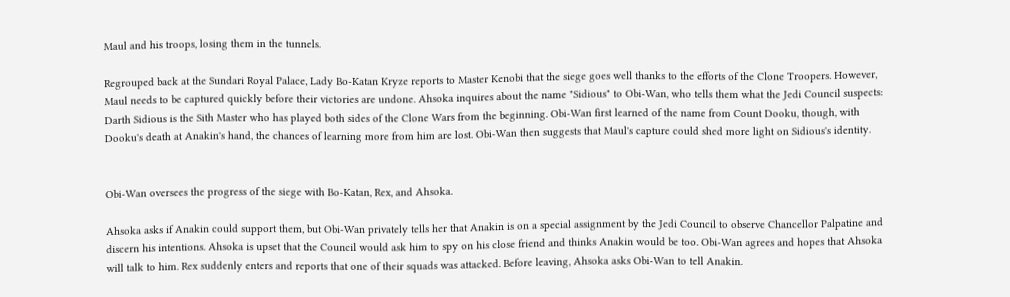Maul and his troops, losing them in the tunnels.

Regrouped back at the Sundari Royal Palace, Lady Bo-Katan Kryze reports to Master Kenobi that the siege goes well thanks to the efforts of the Clone Troopers. However, Maul needs to be captured quickly before their victories are undone. Ahsoka inquires about the name "Sidious" to Obi-Wan, who tells them what the Jedi Council suspects: Darth Sidious is the Sith Master who has played both sides of the Clone Wars from the beginning. Obi-Wan first learned of the name from Count Dooku, though, with Dooku's death at Anakin's hand, the chances of learning more from him are lost. Obi-Wan then suggests that Maul's capture could shed more light on Sidious's identity.


Obi-Wan oversees the progress of the siege with Bo-Katan, Rex, and Ahsoka.

Ahsoka asks if Anakin could support them, but Obi-Wan privately tells her that Anakin is on a special assignment by the Jedi Council to observe Chancellor Palpatine and discern his intentions. Ahsoka is upset that the Council would ask him to spy on his close friend and thinks Anakin would be too. Obi-Wan agrees and hopes that Ahsoka will talk to him. Rex suddenly enters and reports that one of their squads was attacked. Before leaving, Ahsoka asks Obi-Wan to tell Anakin.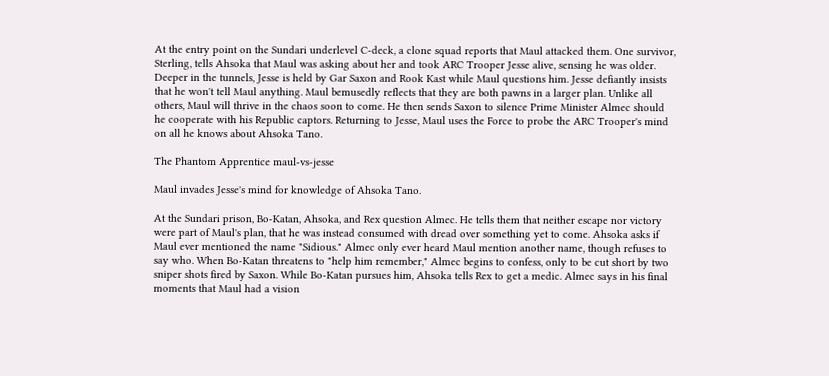At the entry point on the Sundari underlevel C-deck, a clone squad reports that Maul attacked them. One survivor, Sterling, tells Ahsoka that Maul was asking about her and took ARC Trooper Jesse alive, sensing he was older. Deeper in the tunnels, Jesse is held by Gar Saxon and Rook Kast while Maul questions him. Jesse defiantly insists that he won't tell Maul anything. Maul bemusedly reflects that they are both pawns in a larger plan. Unlike all others, Maul will thrive in the chaos soon to come. He then sends Saxon to silence Prime Minister Almec should he cooperate with his Republic captors. Returning to Jesse, Maul uses the Force to probe the ARC Trooper's mind on all he knows about Ahsoka Tano.

The Phantom Apprentice maul-vs-jesse

Maul invades Jesse's mind for knowledge of Ahsoka Tano.

At the Sundari prison, Bo-Katan, Ahsoka, and Rex question Almec. He tells them that neither escape nor victory were part of Maul's plan, that he was instead consumed with dread over something yet to come. Ahsoka asks if Maul ever mentioned the name "Sidious." Almec only ever heard Maul mention another name, though refuses to say who. When Bo-Katan threatens to "help him remember," Almec begins to confess, only to be cut short by two sniper shots fired by Saxon. While Bo-Katan pursues him, Ahsoka tells Rex to get a medic. Almec says in his final moments that Maul had a vision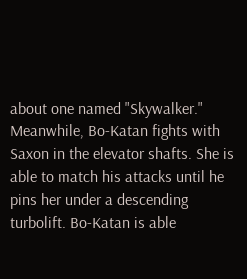about one named "Skywalker." Meanwhile, Bo-Katan fights with Saxon in the elevator shafts. She is able to match his attacks until he pins her under a descending turbolift. Bo-Katan is able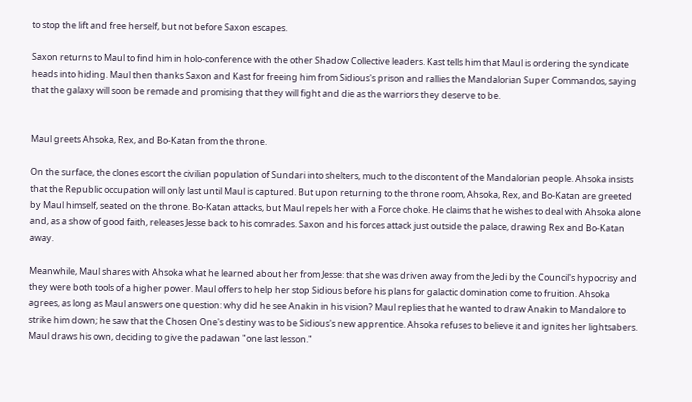to stop the lift and free herself, but not before Saxon escapes.

Saxon returns to Maul to find him in holo-conference with the other Shadow Collective leaders. Kast tells him that Maul is ordering the syndicate heads into hiding. Maul then thanks Saxon and Kast for freeing him from Sidious's prison and rallies the Mandalorian Super Commandos, saying that the galaxy will soon be remade and promising that they will fight and die as the warriors they deserve to be.


Maul greets Ahsoka, Rex, and Bo-Katan from the throne.

On the surface, the clones escort the civilian population of Sundari into shelters, much to the discontent of the Mandalorian people. Ahsoka insists that the Republic occupation will only last until Maul is captured. But upon returning to the throne room, Ahsoka, Rex, and Bo-Katan are greeted by Maul himself, seated on the throne. Bo-Katan attacks, but Maul repels her with a Force choke. He claims that he wishes to deal with Ahsoka alone and, as a show of good faith, releases Jesse back to his comrades. Saxon and his forces attack just outside the palace, drawing Rex and Bo-Katan away.

Meanwhile, Maul shares with Ahsoka what he learned about her from Jesse: that she was driven away from the Jedi by the Council's hypocrisy and they were both tools of a higher power. Maul offers to help her stop Sidious before his plans for galactic domination come to fruition. Ahsoka agrees, as long as Maul answers one question: why did he see Anakin in his vision? Maul replies that he wanted to draw Anakin to Mandalore to strike him down; he saw that the Chosen One's destiny was to be Sidious's new apprentice. Ahsoka refuses to believe it and ignites her lightsabers. Maul draws his own, deciding to give the padawan "one last lesson."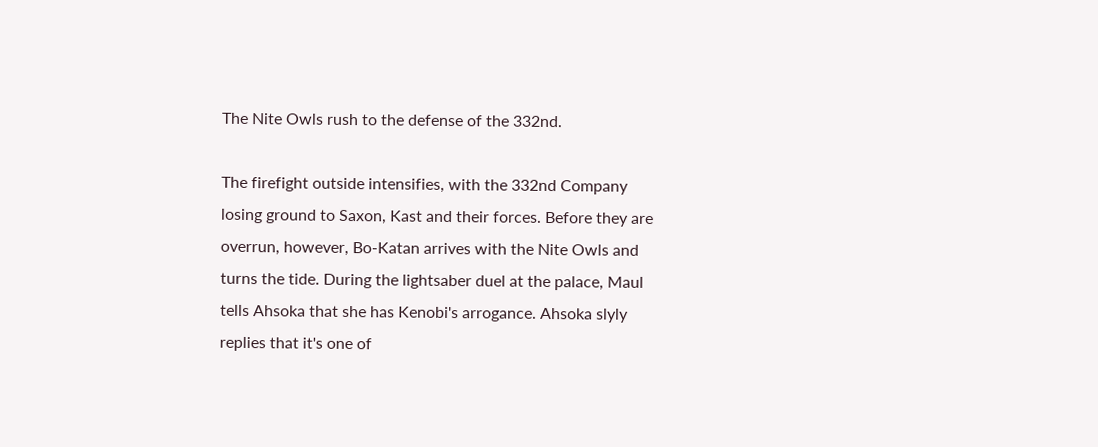The Nite Owls rush to the defense of the 332nd.

The firefight outside intensifies, with the 332nd Company losing ground to Saxon, Kast and their forces. Before they are overrun, however, Bo-Katan arrives with the Nite Owls and turns the tide. During the lightsaber duel at the palace, Maul tells Ahsoka that she has Kenobi's arrogance. Ahsoka slyly replies that it's one of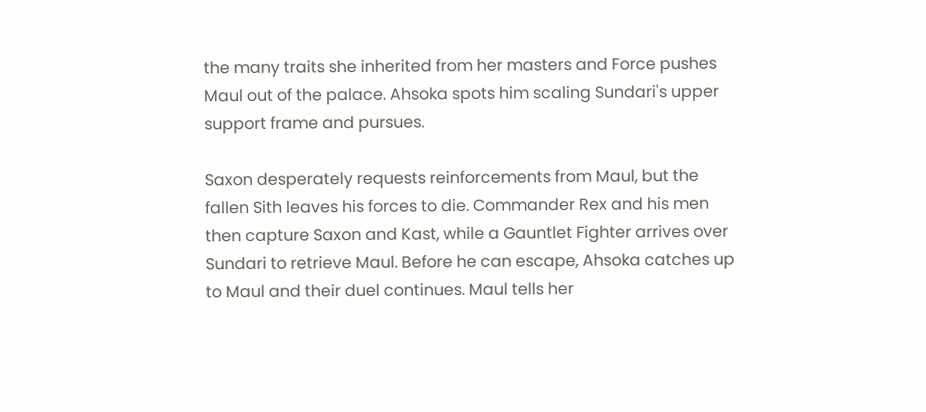the many traits she inherited from her masters and Force pushes Maul out of the palace. Ahsoka spots him scaling Sundari's upper support frame and pursues.

Saxon desperately requests reinforcements from Maul, but the fallen Sith leaves his forces to die. Commander Rex and his men then capture Saxon and Kast, while a Gauntlet Fighter arrives over Sundari to retrieve Maul. Before he can escape, Ahsoka catches up to Maul and their duel continues. Maul tells her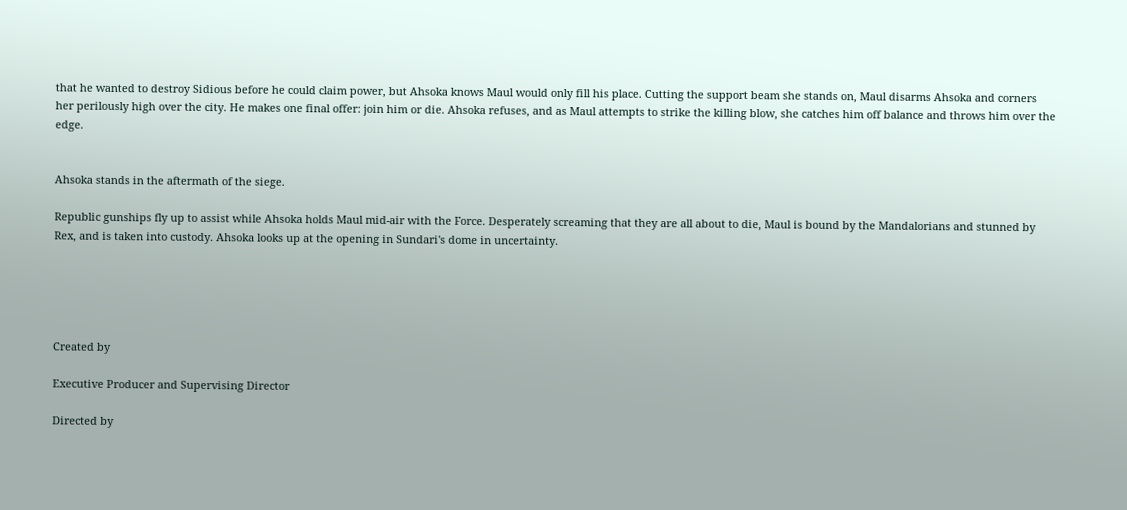that he wanted to destroy Sidious before he could claim power, but Ahsoka knows Maul would only fill his place. Cutting the support beam she stands on, Maul disarms Ahsoka and corners her perilously high over the city. He makes one final offer: join him or die. Ahsoka refuses, and as Maul attempts to strike the killing blow, she catches him off balance and throws him over the edge.


Ahsoka stands in the aftermath of the siege.

Republic gunships fly up to assist while Ahsoka holds Maul mid-air with the Force. Desperately screaming that they are all about to die, Maul is bound by the Mandalorians and stunned by Rex, and is taken into custody. Ahsoka looks up at the opening in Sundari's dome in uncertainty.





Created by

Executive Producer and Supervising Director

Directed by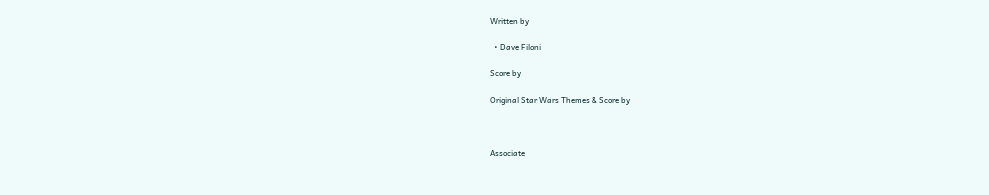Written by

  • Dave Filoni

Score by

Original Star Wars Themes & Score by



Associate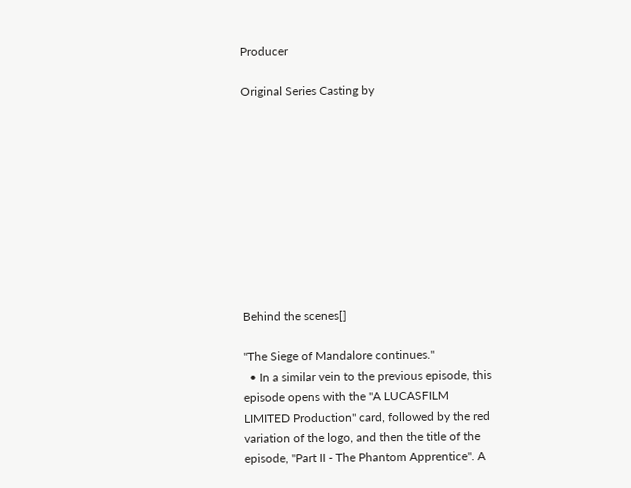Producer

Original Series Casting by










Behind the scenes[]

"The Siege of Mandalore continues."
  • In a similar vein to the previous episode, this episode opens with the "A LUCASFILM LIMITED Production" card, followed by the red variation of the logo, and then the title of the episode, "Part II - The Phantom Apprentice". A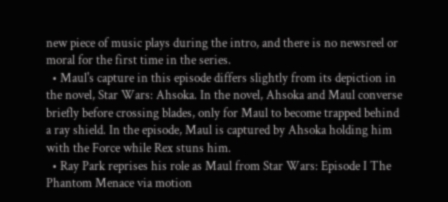new piece of music plays during the intro, and there is no newsreel or moral for the first time in the series.
  • Maul's capture in this episode differs slightly from its depiction in the novel, Star Wars: Ahsoka. In the novel, Ahsoka and Maul converse briefly before crossing blades, only for Maul to become trapped behind a ray shield. In the episode, Maul is captured by Ahsoka holding him with the Force while Rex stuns him.
  • Ray Park reprises his role as Maul from Star Wars: Episode I The Phantom Menace via motion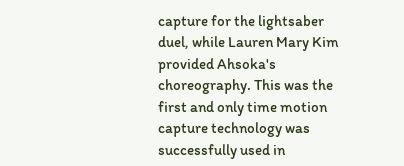capture for the lightsaber duel, while Lauren Mary Kim provided Ahsoka's choreography. This was the first and only time motion capture technology was successfully used in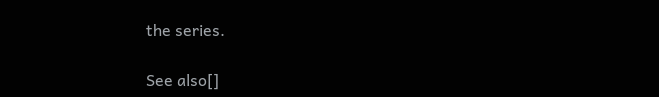the series.

See also[]